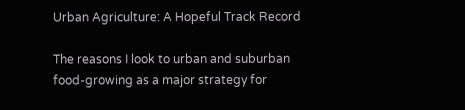Urban Agriculture: A Hopeful Track Record

The reasons I look to urban and suburban food-growing as a major strategy for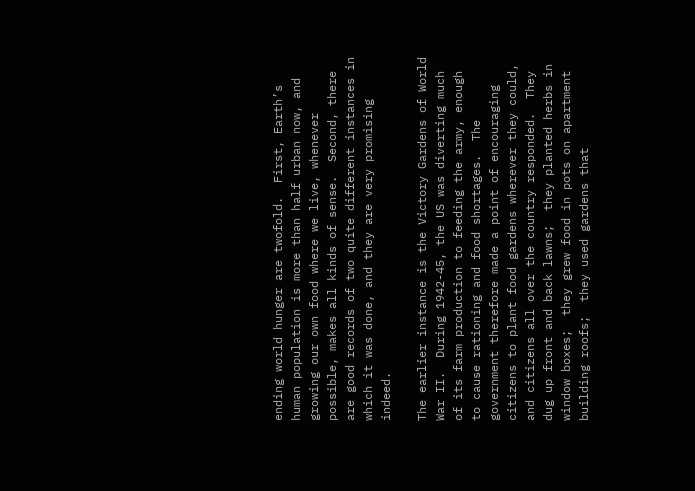ending world hunger are twofold.  First, Earth’s human population is more than half urban now, and growing our own food where we live, whenever possible, makes all kinds of sense.  Second, there are good records of two quite different instances in which it was done, and they are very promising indeed.

The earlier instance is the Victory Gardens of World War II.  During 1942-45, the US was diverting much of its farm production to feeding the army, enough to cause rationing and food shortages.  The government therefore made a point of encouraging citizens to plant food gardens wherever they could, and citizens all over the country responded.  They dug up front and back lawns;  they planted herbs in window boxes;  they grew food in pots on apartment building roofs;  they used gardens that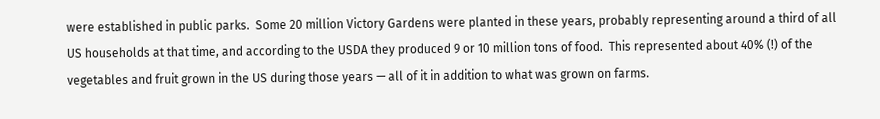were established in public parks.  Some 20 million Victory Gardens were planted in these years, probably representing around a third of all US households at that time, and according to the USDA they produced 9 or 10 million tons of food.  This represented about 40% (!) of the vegetables and fruit grown in the US during those years — all of it in addition to what was grown on farms.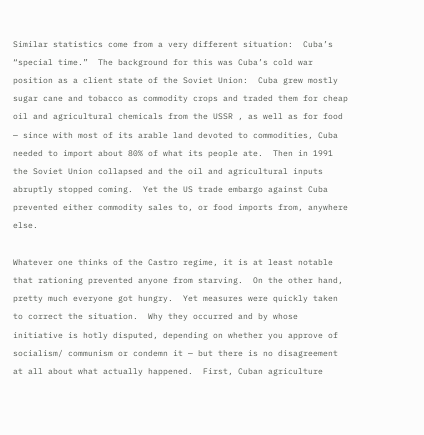Similar statistics come from a very different situation:  Cuba’s “special time.”  The background for this was Cuba’s cold war position as a client state of the Soviet Union:  Cuba grew mostly sugar cane and tobacco as commodity crops and traded them for cheap oil and agricultural chemicals from the USSR , as well as for food — since with most of its arable land devoted to commodities, Cuba needed to import about 80% of what its people ate.  Then in 1991 the Soviet Union collapsed and the oil and agricultural inputs abruptly stopped coming.  Yet the US trade embargo against Cuba prevented either commodity sales to, or food imports from, anywhere else.

Whatever one thinks of the Castro regime, it is at least notable that rationing prevented anyone from starving.  On the other hand, pretty much everyone got hungry.  Yet measures were quickly taken to correct the situation.  Why they occurred and by whose initiative is hotly disputed, depending on whether you approve of socialism/ communism or condemn it — but there is no disagreement at all about what actually happened.  First, Cuban agriculture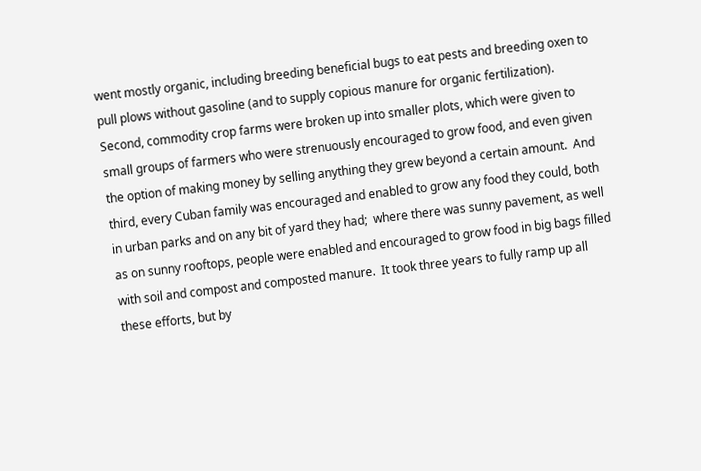went mostly organic, including breeding beneficial bugs to eat pests and breeding oxen to pull plows without gasoline (and to supply copious manure for organic fertilization).  Second, commodity crop farms were broken up into smaller plots, which were given to small groups of farmers who were strenuously encouraged to grow food, and even given the option of making money by selling anything they grew beyond a certain amount.  And third, every Cuban family was encouraged and enabled to grow any food they could, both in urban parks and on any bit of yard they had;  where there was sunny pavement, as well as on sunny rooftops, people were enabled and encouraged to grow food in big bags filled with soil and compost and composted manure.  It took three years to fully ramp up all these efforts, but by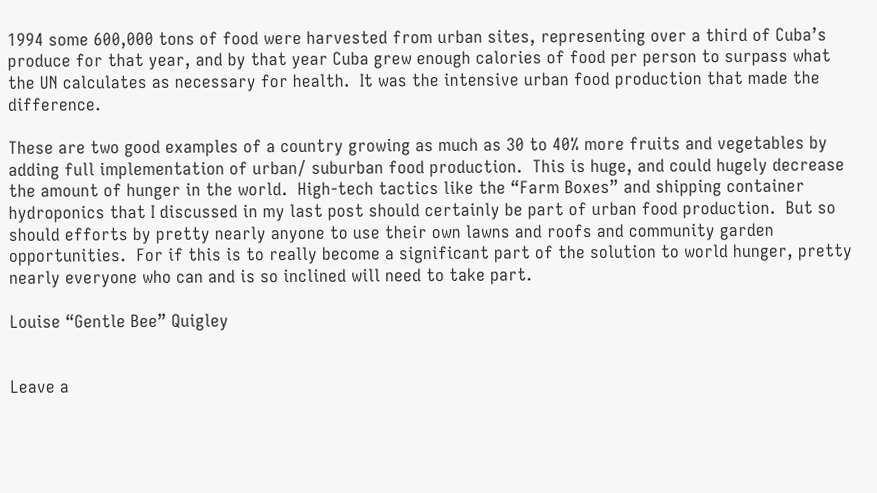1994 some 600,000 tons of food were harvested from urban sites, representing over a third of Cuba’s produce for that year, and by that year Cuba grew enough calories of food per person to surpass what the UN calculates as necessary for health.  It was the intensive urban food production that made the difference.

These are two good examples of a country growing as much as 30 to 40% more fruits and vegetables by adding full implementation of urban/ suburban food production.  This is huge, and could hugely decrease the amount of hunger in the world.  High-tech tactics like the “Farm Boxes” and shipping container hydroponics that I discussed in my last post should certainly be part of urban food production.  But so should efforts by pretty nearly anyone to use their own lawns and roofs and community garden opportunities.  For if this is to really become a significant part of the solution to world hunger, pretty nearly everyone who can and is so inclined will need to take part.

Louise “Gentle Bee” Quigley


Leave a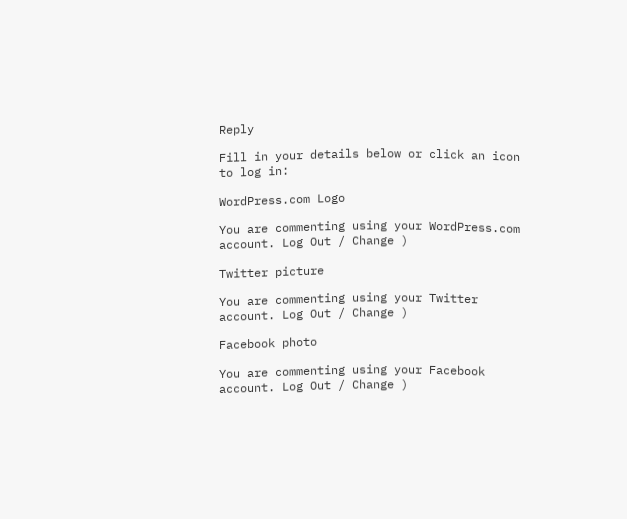Reply

Fill in your details below or click an icon to log in:

WordPress.com Logo

You are commenting using your WordPress.com account. Log Out / Change )

Twitter picture

You are commenting using your Twitter account. Log Out / Change )

Facebook photo

You are commenting using your Facebook account. Log Out / Change )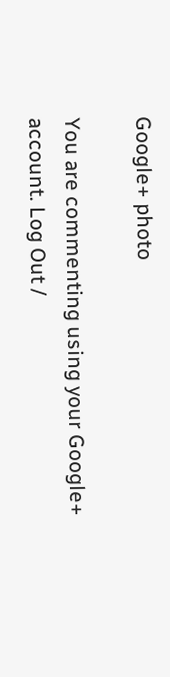Google+ photo

You are commenting using your Google+ account. Log Out /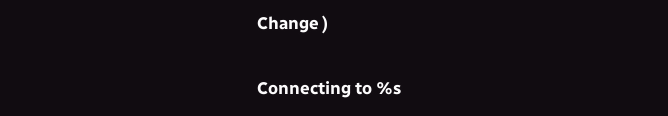Change )

Connecting to %s